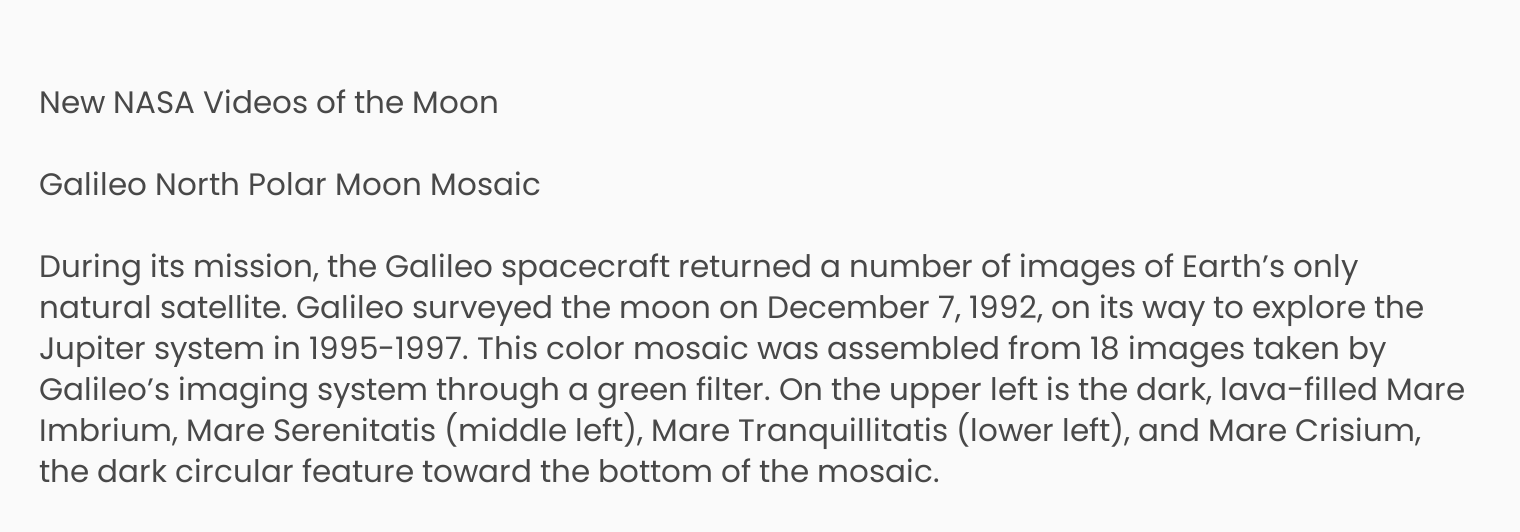New NASA Videos of the Moon

Galileo North Polar Moon Mosaic

During its mission, the Galileo spacecraft returned a number of images of Earth’s only natural satellite. Galileo surveyed the moon on December 7, 1992, on its way to explore the Jupiter system in 1995-1997. This color mosaic was assembled from 18 images taken by Galileo’s imaging system through a green filter. On the upper left is the dark, lava-filled Mare Imbrium, Mare Serenitatis (middle left), Mare Tranquillitatis (lower left), and Mare Crisium, the dark circular feature toward the bottom of the mosaic.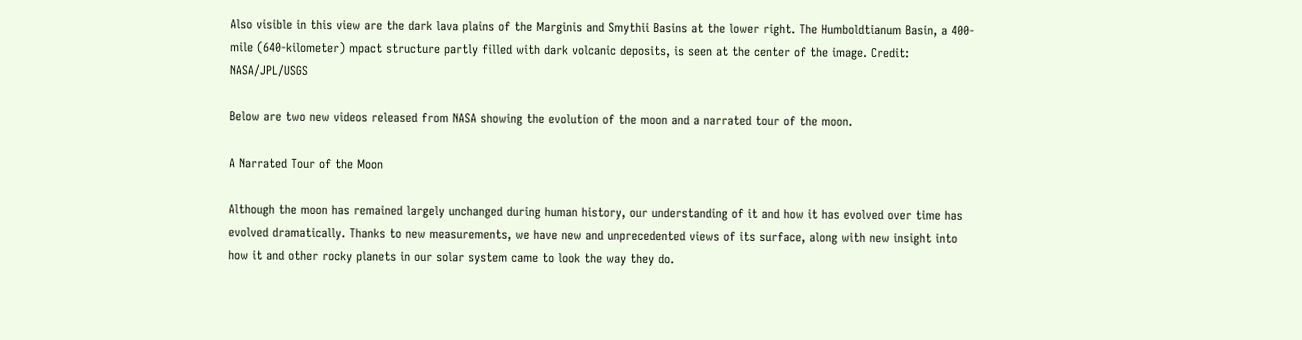Also visible in this view are the dark lava plains of the Marginis and Smythii Basins at the lower right. The Humboldtianum Basin, a 400-mile (640-kilometer) mpact structure partly filled with dark volcanic deposits, is seen at the center of the image. Credit: NASA/JPL/USGS

Below are two new videos released from NASA showing the evolution of the moon and a narrated tour of the moon.

A Narrated Tour of the Moon

Although the moon has remained largely unchanged during human history, our understanding of it and how it has evolved over time has evolved dramatically. Thanks to new measurements, we have new and unprecedented views of its surface, along with new insight into how it and other rocky planets in our solar system came to look the way they do.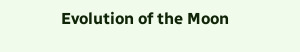Evolution of the Moon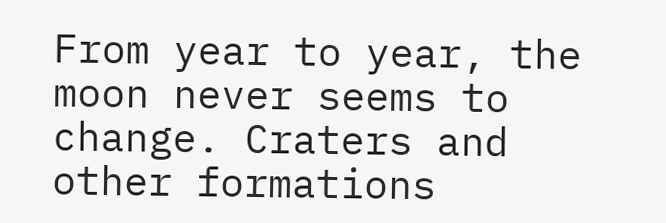From year to year, the moon never seems to change. Craters and other formations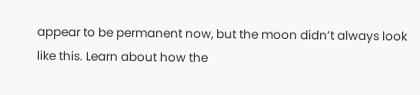appear to be permanent now, but the moon didn’t always look like this. Learn about how the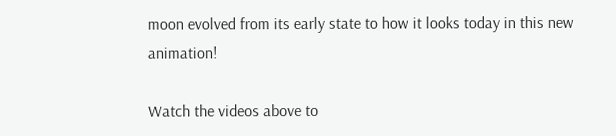moon evolved from its early state to how it looks today in this new animation!

Watch the videos above to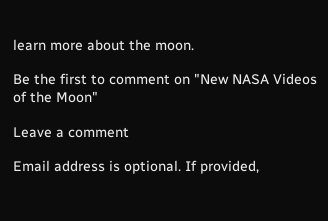learn more about the moon.

Be the first to comment on "New NASA Videos of the Moon"

Leave a comment

Email address is optional. If provided,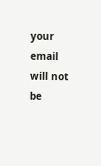your email will not be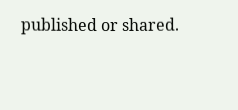published or shared.